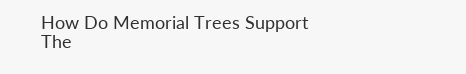How Do Memorial Trees Support The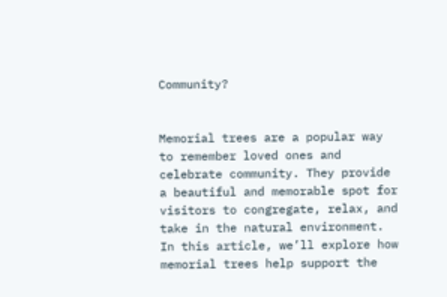Community?


Memorial trees are a popular way to remember loved ones and celebrate community. They provide a beautiful and memorable spot for visitors to congregate, relax, and take in the natural environment. In this article, we’ll explore how memorial trees help support the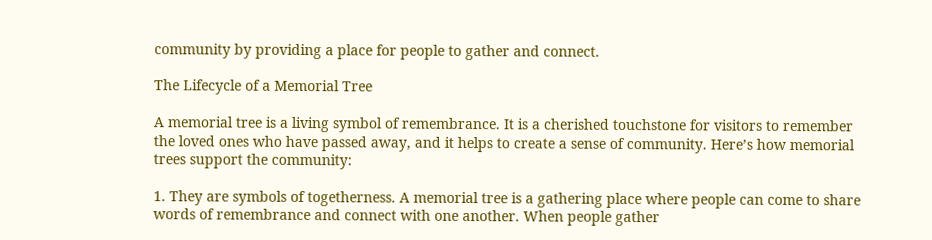community by providing a place for people to gather and connect.

The Lifecycle of a Memorial Tree

A memorial tree is a living symbol of remembrance. It is a cherished touchstone for visitors to remember the loved ones who have passed away, and it helps to create a sense of community. Here’s how memorial trees support the community:

1. They are symbols of togetherness. A memorial tree is a gathering place where people can come to share words of remembrance and connect with one another. When people gather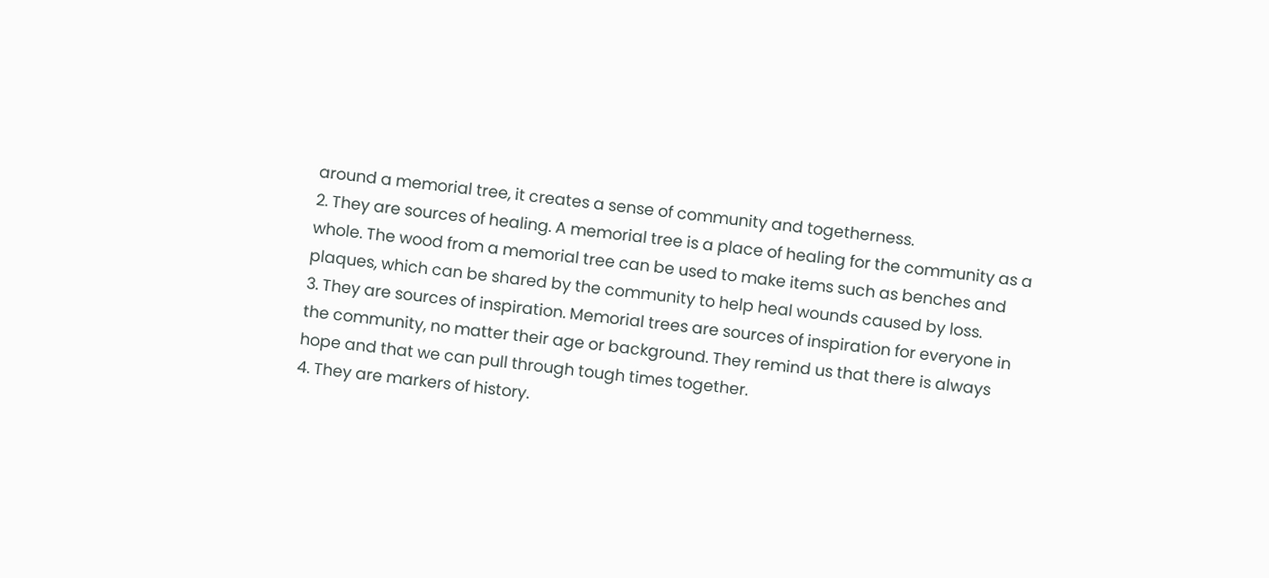around a memorial tree, it creates a sense of community and togetherness.
2. They are sources of healing. A memorial tree is a place of healing for the community as a whole. The wood from a memorial tree can be used to make items such as benches and plaques, which can be shared by the community to help heal wounds caused by loss.
3. They are sources of inspiration. Memorial trees are sources of inspiration for everyone in the community, no matter their age or background. They remind us that there is always hope and that we can pull through tough times together.
4. They are markers of history.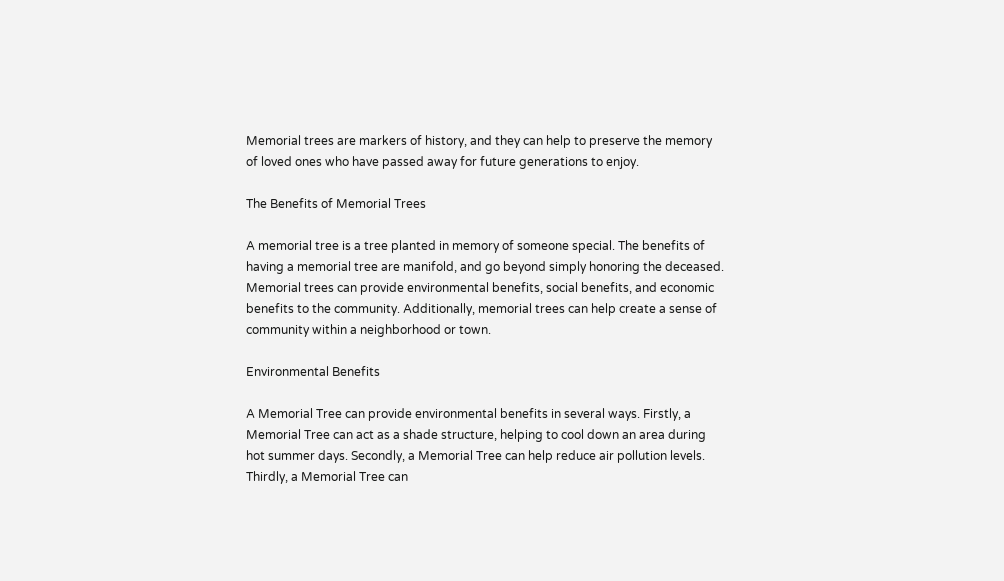Memorial trees are markers of history, and they can help to preserve the memory of loved ones who have passed away for future generations to enjoy.

The Benefits of Memorial Trees

A memorial tree is a tree planted in memory of someone special. The benefits of having a memorial tree are manifold, and go beyond simply honoring the deceased. Memorial trees can provide environmental benefits, social benefits, and economic benefits to the community. Additionally, memorial trees can help create a sense of community within a neighborhood or town.

Environmental Benefits

A Memorial Tree can provide environmental benefits in several ways. Firstly, a Memorial Tree can act as a shade structure, helping to cool down an area during hot summer days. Secondly, a Memorial Tree can help reduce air pollution levels. Thirdly, a Memorial Tree can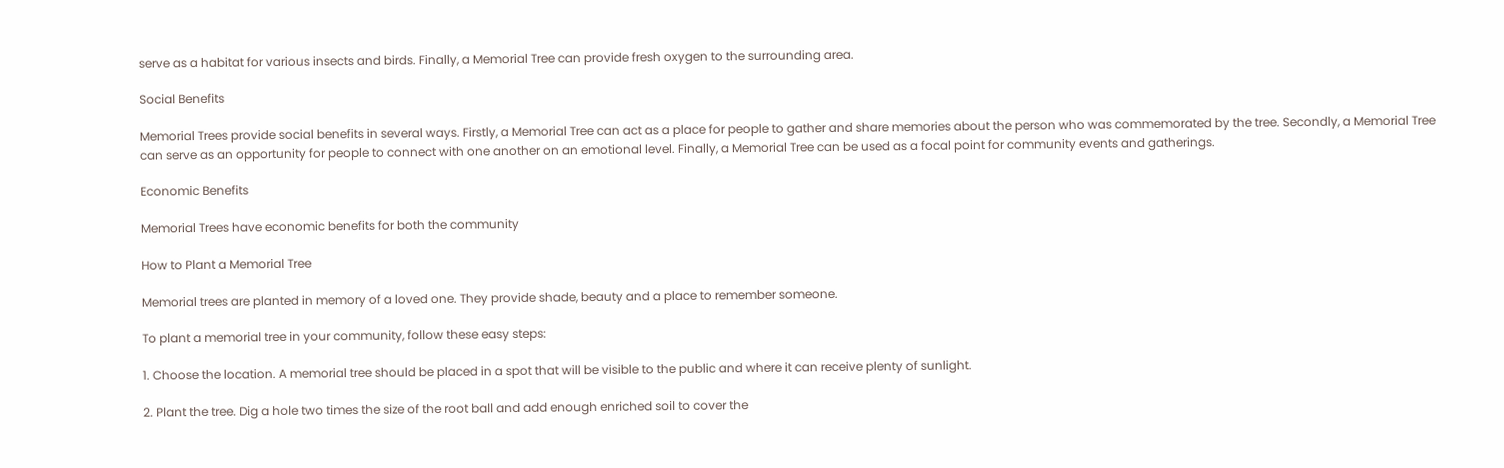serve as a habitat for various insects and birds. Finally, a Memorial Tree can provide fresh oxygen to the surrounding area.

Social Benefits

Memorial Trees provide social benefits in several ways. Firstly, a Memorial Tree can act as a place for people to gather and share memories about the person who was commemorated by the tree. Secondly, a Memorial Tree can serve as an opportunity for people to connect with one another on an emotional level. Finally, a Memorial Tree can be used as a focal point for community events and gatherings.

Economic Benefits

Memorial Trees have economic benefits for both the community

How to Plant a Memorial Tree

Memorial trees are planted in memory of a loved one. They provide shade, beauty and a place to remember someone.

To plant a memorial tree in your community, follow these easy steps:

1. Choose the location. A memorial tree should be placed in a spot that will be visible to the public and where it can receive plenty of sunlight.

2. Plant the tree. Dig a hole two times the size of the root ball and add enough enriched soil to cover the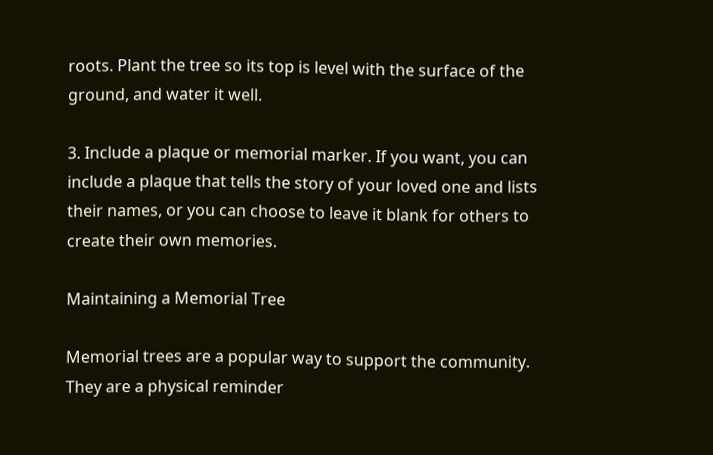roots. Plant the tree so its top is level with the surface of the ground, and water it well.

3. Include a plaque or memorial marker. If you want, you can include a plaque that tells the story of your loved one and lists their names, or you can choose to leave it blank for others to create their own memories.

Maintaining a Memorial Tree

Memorial trees are a popular way to support the community. They are a physical reminder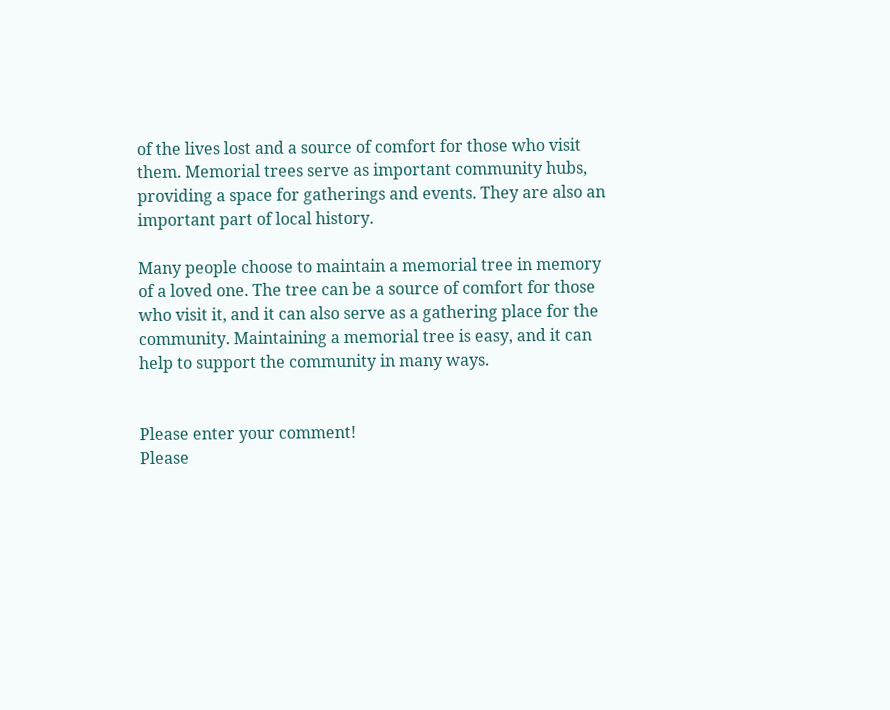of the lives lost and a source of comfort for those who visit them. Memorial trees serve as important community hubs, providing a space for gatherings and events. They are also an important part of local history.

Many people choose to maintain a memorial tree in memory of a loved one. The tree can be a source of comfort for those who visit it, and it can also serve as a gathering place for the community. Maintaining a memorial tree is easy, and it can help to support the community in many ways.


Please enter your comment!
Please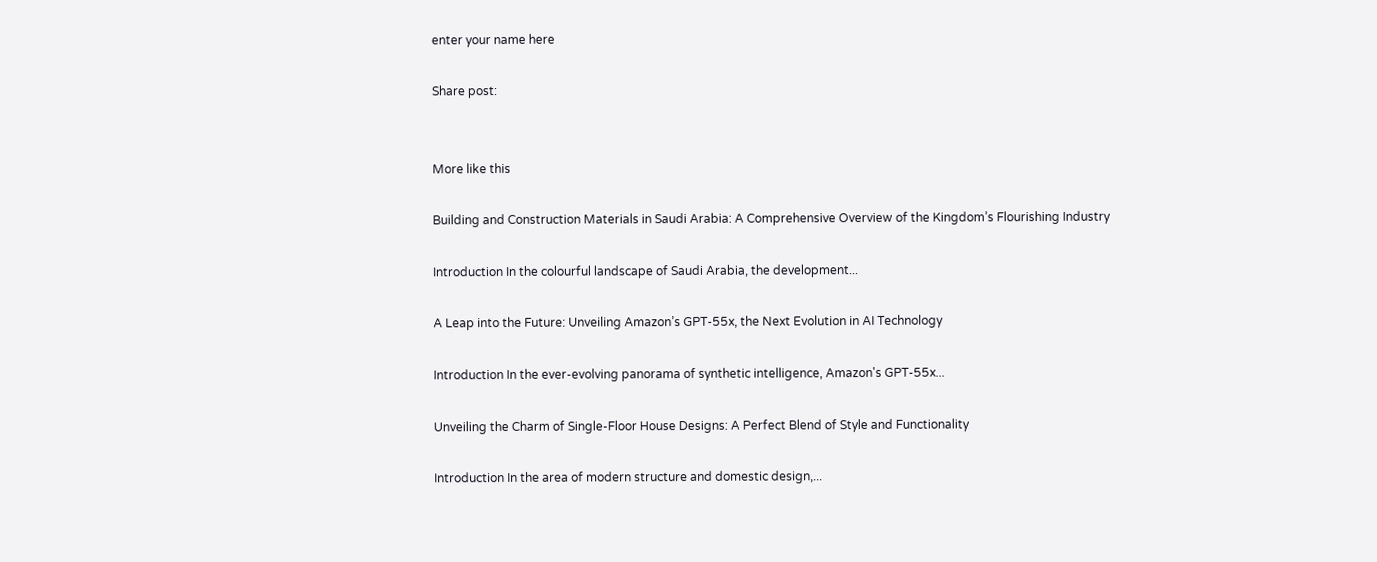enter your name here

Share post:


More like this

Building and Construction Materials in Saudi Arabia: A Comprehensive Overview of the Kingdom’s Flourishing Industry

Introduction In the colourful landscape of Saudi Arabia, the development...

A Leap into the Future: Unveiling Amazon’s GPT-55x, the Next Evolution in AI Technology

Introduction In the ever-evolving panorama of synthetic intelligence, Amazon's GPT-55x...

Unveiling the Charm of Single-Floor House Designs: A Perfect Blend of Style and Functionality

Introduction In the area of modern structure and domestic design,...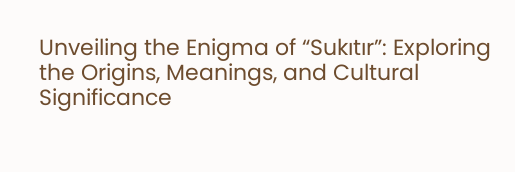Unveiling the Enigma of “Sukıtır”: Exploring the Origins, Meanings, and Cultural Significance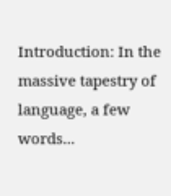Introduction: In the massive tapestry of language, a few words...